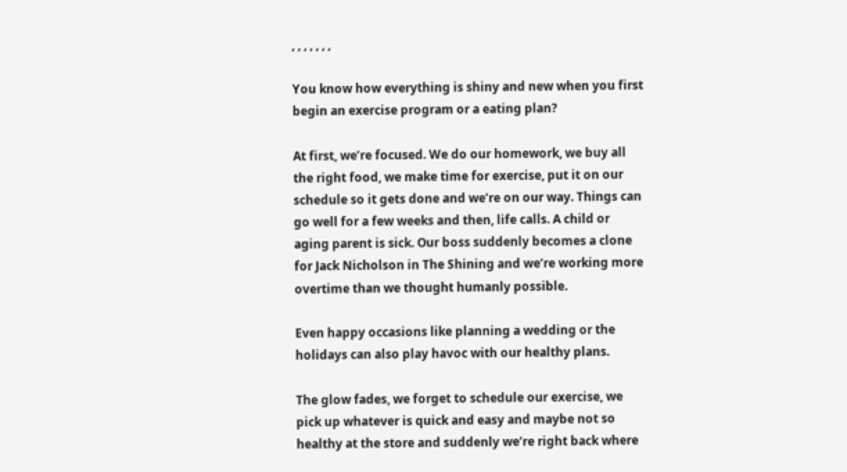, , , , , , ,

You know how everything is shiny and new when you first begin an exercise program or a eating plan?

At first, we’re focused. We do our homework, we buy all the right food, we make time for exercise, put it on our schedule so it gets done and we’re on our way. Things can go well for a few weeks and then, life calls. A child or aging parent is sick. Our boss suddenly becomes a clone for Jack Nicholson in The Shining and we’re working more overtime than we thought humanly possible.

Even happy occasions like planning a wedding or the holidays can also play havoc with our healthy plans.

The glow fades, we forget to schedule our exercise, we pick up whatever is quick and easy and maybe not so healthy at the store and suddenly we’re right back where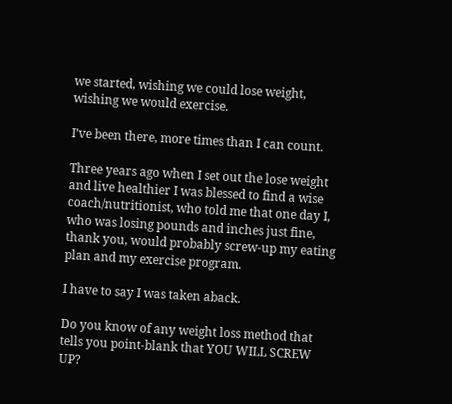we started, wishing we could lose weight, wishing we would exercise.

I’ve been there, more times than I can count.

Three years ago when I set out the lose weight and live healthier I was blessed to find a wise coach/nutritionist, who told me that one day I, who was losing pounds and inches just fine, thank you, would probably screw-up my eating plan and my exercise program.

I have to say I was taken aback.

Do you know of any weight loss method that tells you point-blank that YOU WILL SCREW UP?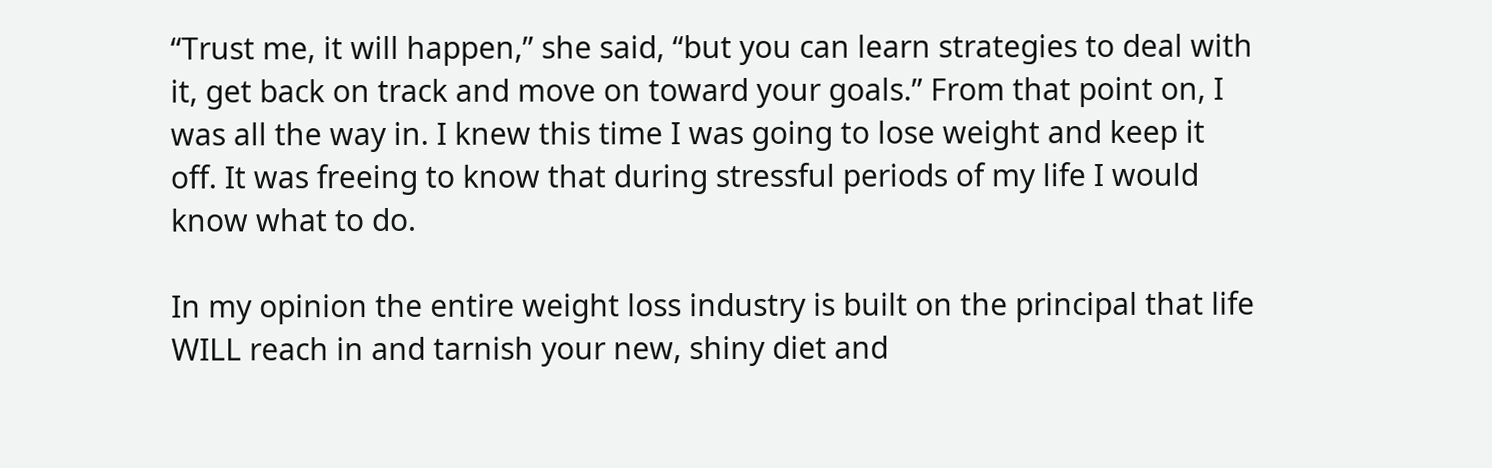“Trust me, it will happen,” she said, “but you can learn strategies to deal with it, get back on track and move on toward your goals.” From that point on, I was all the way in. I knew this time I was going to lose weight and keep it off. It was freeing to know that during stressful periods of my life I would know what to do.

In my opinion the entire weight loss industry is built on the principal that life WILL reach in and tarnish your new, shiny diet and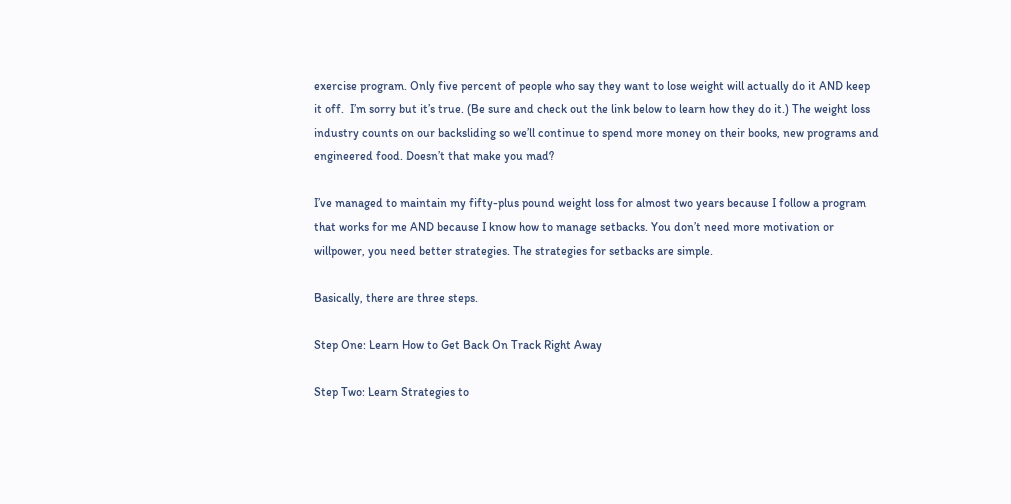exercise program. Only five percent of people who say they want to lose weight will actually do it AND keep it off.  I’m sorry but it’s true. (Be sure and check out the link below to learn how they do it.) The weight loss industry counts on our backsliding so we’ll continue to spend more money on their books, new programs and engineered food. Doesn’t that make you mad?

I’ve managed to maintain my fifty-plus pound weight loss for almost two years because I follow a program that works for me AND because I know how to manage setbacks. You don’t need more motivation or willpower, you need better strategies. The strategies for setbacks are simple.

Basically, there are three steps.

Step One: Learn How to Get Back On Track Right Away

Step Two: Learn Strategies to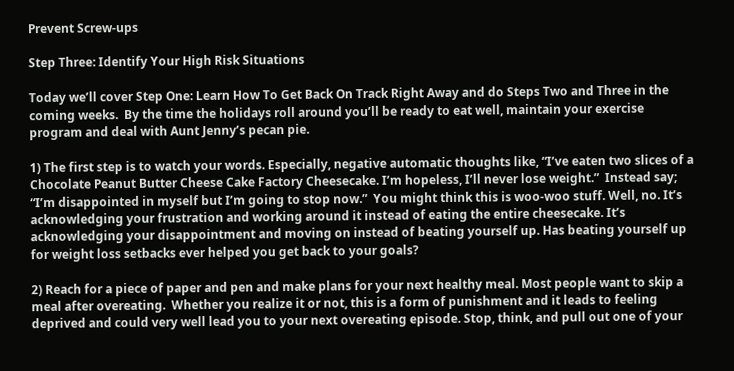Prevent Screw-ups

Step Three: Identify Your High Risk Situations

Today we’ll cover Step One: Learn How To Get Back On Track Right Away and do Steps Two and Three in the coming weeks.  By the time the holidays roll around you’ll be ready to eat well, maintain your exercise program and deal with Aunt Jenny’s pecan pie.

1) The first step is to watch your words. Especially, negative automatic thoughts like, “I’ve eaten two slices of a Chocolate Peanut Butter Cheese Cake Factory Cheesecake. I’m hopeless, I’ll never lose weight.”  Instead say; “I’m disappointed in myself but I’m going to stop now.”  You might think this is woo-woo stuff. Well, no. It’s acknowledging your frustration and working around it instead of eating the entire cheesecake. It’s acknowledging your disappointment and moving on instead of beating yourself up. Has beating yourself up for weight loss setbacks ever helped you get back to your goals?

2) Reach for a piece of paper and pen and make plans for your next healthy meal. Most people want to skip a meal after overeating.  Whether you realize it or not, this is a form of punishment and it leads to feeling deprived and could very well lead you to your next overeating episode. Stop, think, and pull out one of your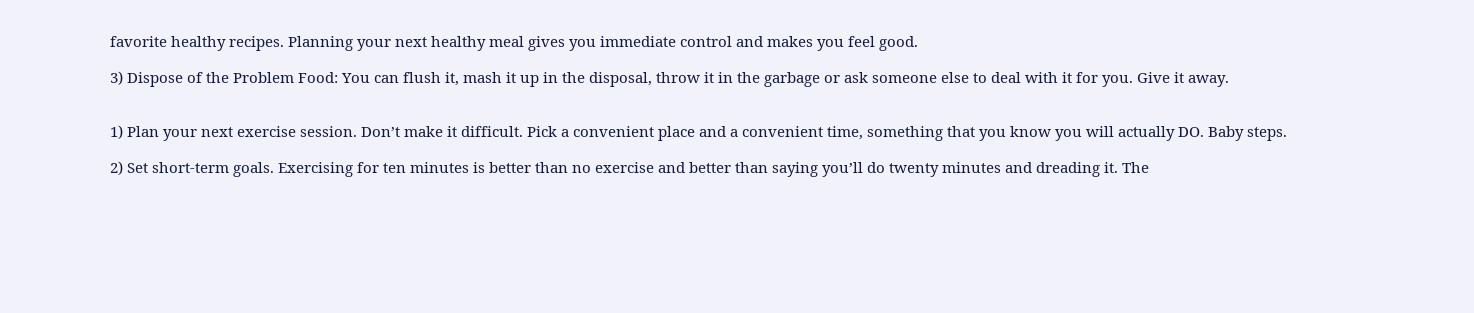favorite healthy recipes. Planning your next healthy meal gives you immediate control and makes you feel good.

3) Dispose of the Problem Food: You can flush it, mash it up in the disposal, throw it in the garbage or ask someone else to deal with it for you. Give it away.


1) Plan your next exercise session. Don’t make it difficult. Pick a convenient place and a convenient time, something that you know you will actually DO. Baby steps.

2) Set short-term goals. Exercising for ten minutes is better than no exercise and better than saying you’ll do twenty minutes and dreading it. The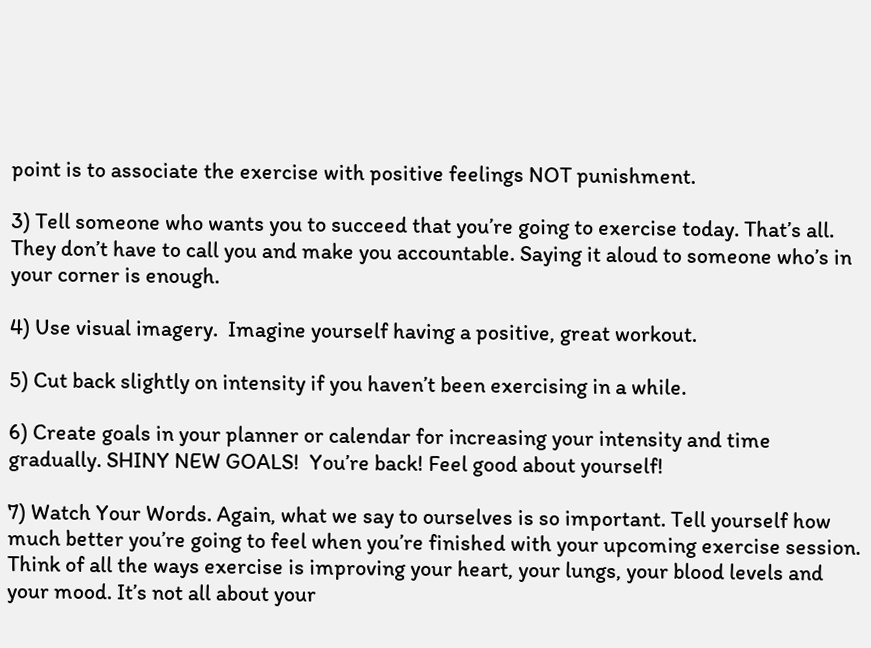point is to associate the exercise with positive feelings NOT punishment.

3) Tell someone who wants you to succeed that you’re going to exercise today. That’s all. They don’t have to call you and make you accountable. Saying it aloud to someone who’s in your corner is enough.

4) Use visual imagery.  Imagine yourself having a positive, great workout.

5) Cut back slightly on intensity if you haven’t been exercising in a while.

6) Create goals in your planner or calendar for increasing your intensity and time gradually. SHINY NEW GOALS!  You’re back! Feel good about yourself!

7) Watch Your Words. Again, what we say to ourselves is so important. Tell yourself how much better you’re going to feel when you’re finished with your upcoming exercise session. Think of all the ways exercise is improving your heart, your lungs, your blood levels and your mood. It’s not all about your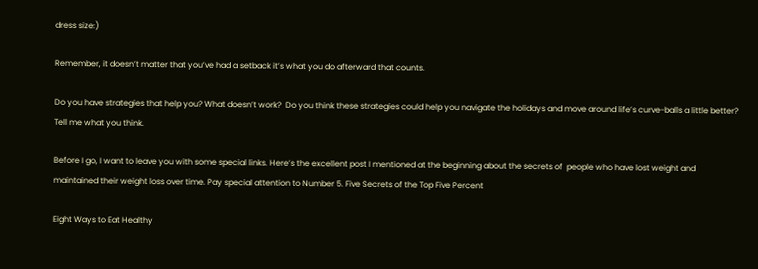dress size:)

Remember, it doesn’t matter that you’ve had a setback it’s what you do afterward that counts.

Do you have strategies that help you? What doesn’t work?  Do you think these strategies could help you navigate the holidays and move around life’s curve-balls a little better? Tell me what you think.

Before I go, I want to leave you with some special links. Here’s the excellent post I mentioned at the beginning about the secrets of  people who have lost weight and maintained their weight loss over time. Pay special attention to Number 5. Five Secrets of the Top Five Percent

Eight Ways to Eat Healthy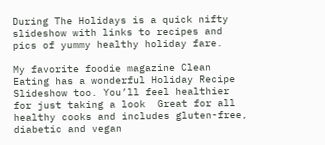During The Holidays is a quick nifty slideshow with links to recipes and pics of yummy healthy holiday fare.

My favorite foodie magazine Clean Eating has a wonderful Holiday Recipe Slideshow too. You’ll feel healthier for just taking a look  Great for all healthy cooks and includes gluten-free, diabetic and vegan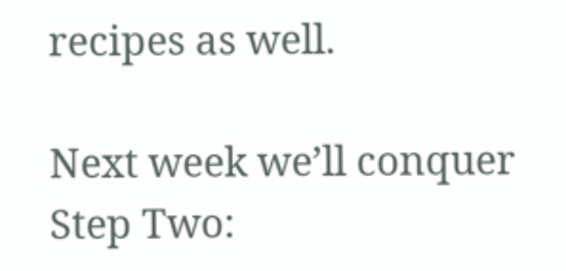recipes as well.

Next week we’ll conquer Step Two: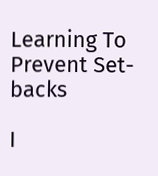Learning To Prevent Set-backs

I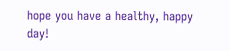hope you have a healthy, happy day!